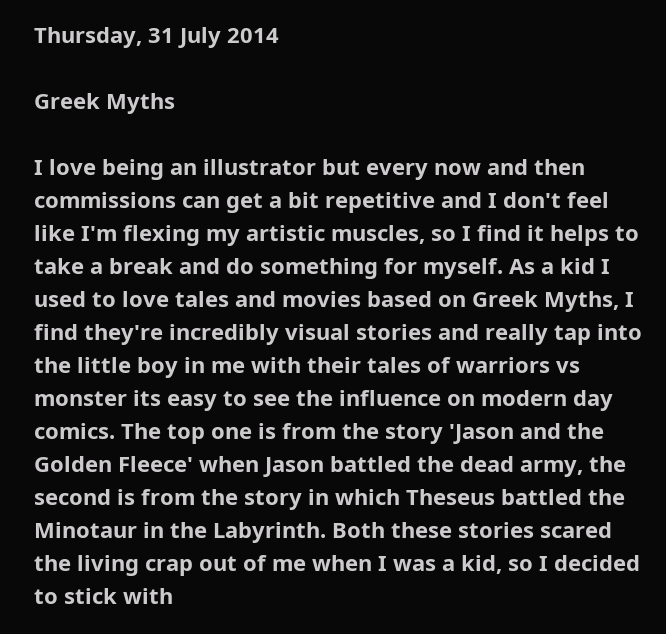Thursday, 31 July 2014

Greek Myths

I love being an illustrator but every now and then commissions can get a bit repetitive and I don't feel like I'm flexing my artistic muscles, so I find it helps to take a break and do something for myself. As a kid I used to love tales and movies based on Greek Myths, I find they're incredibly visual stories and really tap into the little boy in me with their tales of warriors vs monster its easy to see the influence on modern day comics. The top one is from the story 'Jason and the Golden Fleece' when Jason battled the dead army, the second is from the story in which Theseus battled the Minotaur in the Labyrinth. Both these stories scared the living crap out of me when I was a kid, so I decided to stick with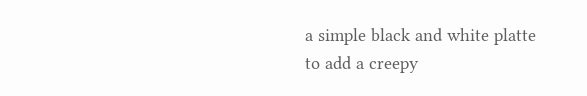a simple black and white platte to add a creepy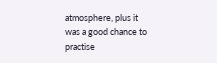atmosphere, plus it was a good chance to practise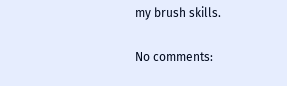my brush skills.

No comments: